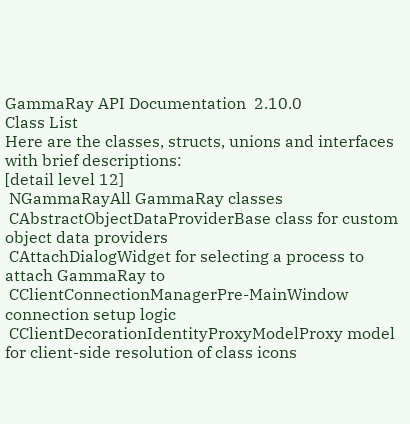GammaRay API Documentation  2.10.0
Class List
Here are the classes, structs, unions and interfaces with brief descriptions:
[detail level 12]
 NGammaRayAll GammaRay classes
 CAbstractObjectDataProviderBase class for custom object data providers
 CAttachDialogWidget for selecting a process to attach GammaRay to
 CClientConnectionManagerPre-MainWindow connection setup logic
 CClientDecorationIdentityProxyModelProxy model for client-side resolution of class icons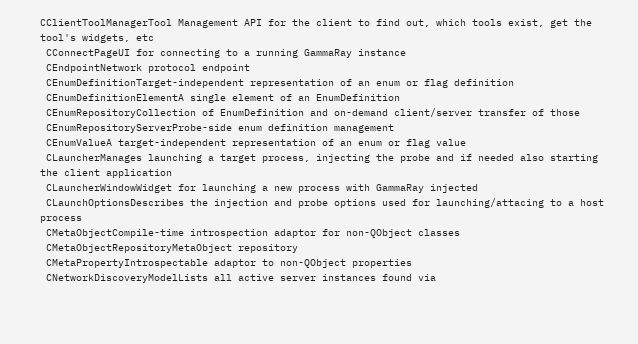CClientToolManagerTool Management API for the client to find out, which tools exist, get the tool's widgets, etc
 CConnectPageUI for connecting to a running GammaRay instance
 CEndpointNetwork protocol endpoint
 CEnumDefinitionTarget-independent representation of an enum or flag definition
 CEnumDefinitionElementA single element of an EnumDefinition
 CEnumRepositoryCollection of EnumDefinition and on-demand client/server transfer of those
 CEnumRepositoryServerProbe-side enum definition management
 CEnumValueA target-independent representation of an enum or flag value
 CLauncherManages launching a target process, injecting the probe and if needed also starting the client application
 CLauncherWindowWidget for launching a new process with GammaRay injected
 CLaunchOptionsDescribes the injection and probe options used for launching/attacing to a host process
 CMetaObjectCompile-time introspection adaptor for non-QObject classes
 CMetaObjectRepositoryMetaObject repository
 CMetaPropertyIntrospectable adaptor to non-QObject properties
 CNetworkDiscoveryModelLists all active server instances found via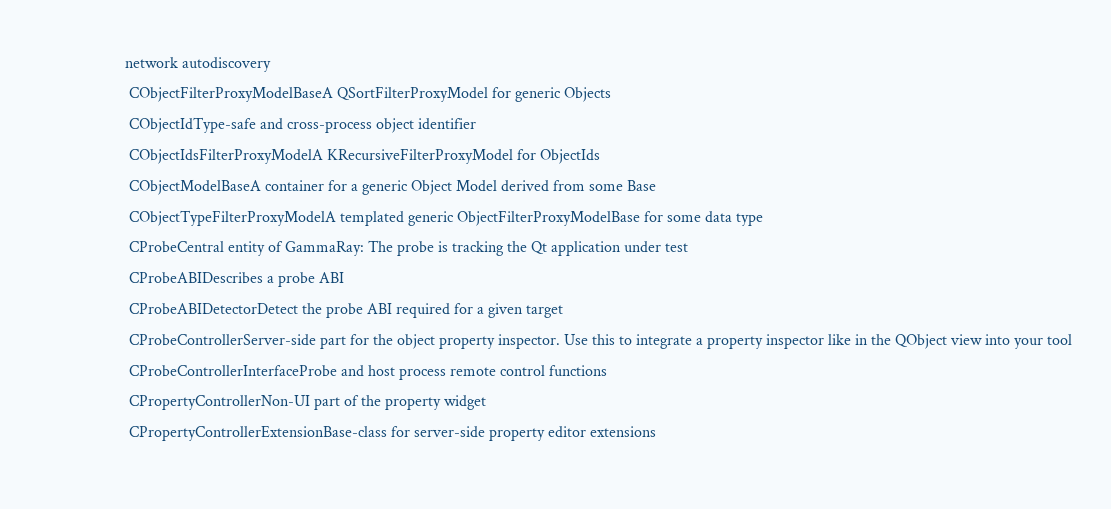network autodiscovery
 CObjectFilterProxyModelBaseA QSortFilterProxyModel for generic Objects
 CObjectIdType-safe and cross-process object identifier
 CObjectIdsFilterProxyModelA KRecursiveFilterProxyModel for ObjectIds
 CObjectModelBaseA container for a generic Object Model derived from some Base
 CObjectTypeFilterProxyModelA templated generic ObjectFilterProxyModelBase for some data type
 CProbeCentral entity of GammaRay: The probe is tracking the Qt application under test
 CProbeABIDescribes a probe ABI
 CProbeABIDetectorDetect the probe ABI required for a given target
 CProbeControllerServer-side part for the object property inspector. Use this to integrate a property inspector like in the QObject view into your tool
 CProbeControllerInterfaceProbe and host process remote control functions
 CPropertyControllerNon-UI part of the property widget
 CPropertyControllerExtensionBase-class for server-side property editor extensions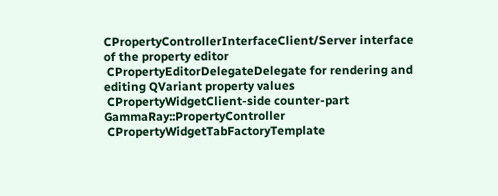CPropertyControllerInterfaceClient/Server interface of the property editor
 CPropertyEditorDelegateDelegate for rendering and editing QVariant property values
 CPropertyWidgetClient-side counter-part GammaRay::PropertyController
 CPropertyWidgetTabFactoryTemplate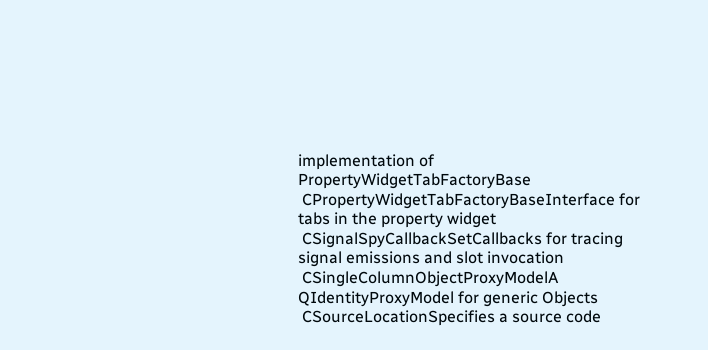implementation of PropertyWidgetTabFactoryBase
 CPropertyWidgetTabFactoryBaseInterface for tabs in the property widget
 CSignalSpyCallbackSetCallbacks for tracing signal emissions and slot invocation
 CSingleColumnObjectProxyModelA QIdentityProxyModel for generic Objects
 CSourceLocationSpecifies a source code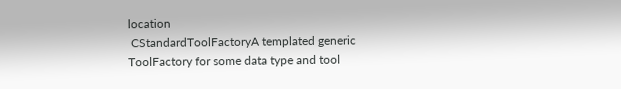location
 CStandardToolFactoryA templated generic ToolFactory for some data type and tool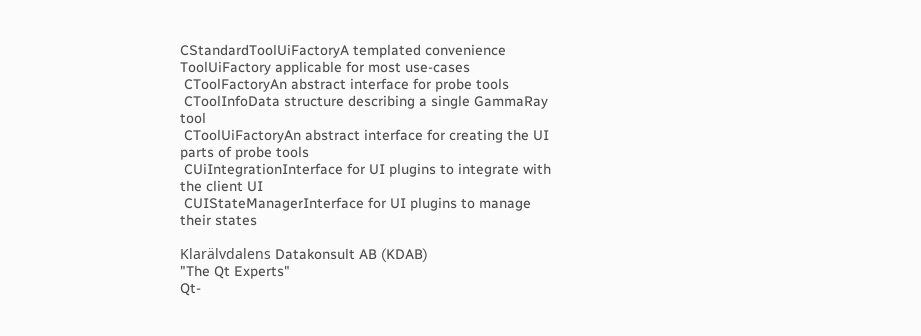CStandardToolUiFactoryA templated convenience ToolUiFactory applicable for most use-cases
 CToolFactoryAn abstract interface for probe tools
 CToolInfoData structure describing a single GammaRay tool
 CToolUiFactoryAn abstract interface for creating the UI parts of probe tools
 CUiIntegrationInterface for UI plugins to integrate with the client UI
 CUIStateManagerInterface for UI plugins to manage their states

Klarälvdalens Datakonsult AB (KDAB)
"The Qt Experts"
Qt-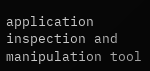application inspection and manipulation tool